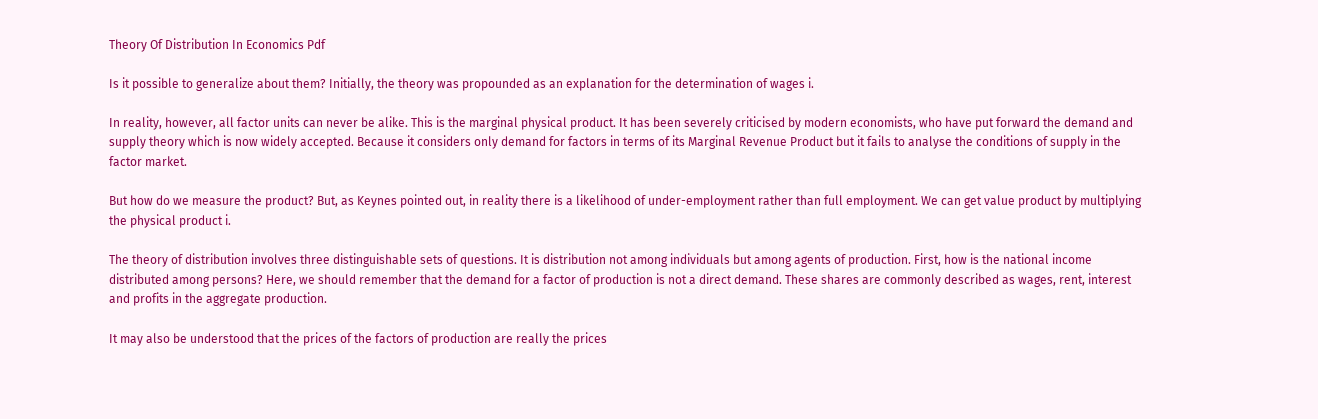Theory Of Distribution In Economics Pdf

Is it possible to generalize about them? Initially, the theory was propounded as an explanation for the determination of wages i.

In reality, however, all factor units can never be alike. This is the marginal physical product. It has been severely criticised by modern economists, who have put forward the demand and supply theory which is now widely accepted. Because it considers only demand for factors in terms of its Marginal Revenue Product but it fails to analyse the conditions of supply in the factor market.

But how do we measure the product? But, as Keynes pointed out, in reality there is a likelihood of under-employment rather than full employment. We can get value product by multiplying the physical product i.

The theory of distribution involves three distinguishable sets of questions. It is distribution not among individuals but among agents of production. First, how is the national income distributed among persons? Here, we should remember that the demand for a factor of production is not a direct demand. These shares are commonly described as wages, rent, interest and profits in the aggregate production.

It may also be understood that the prices of the factors of production are really the prices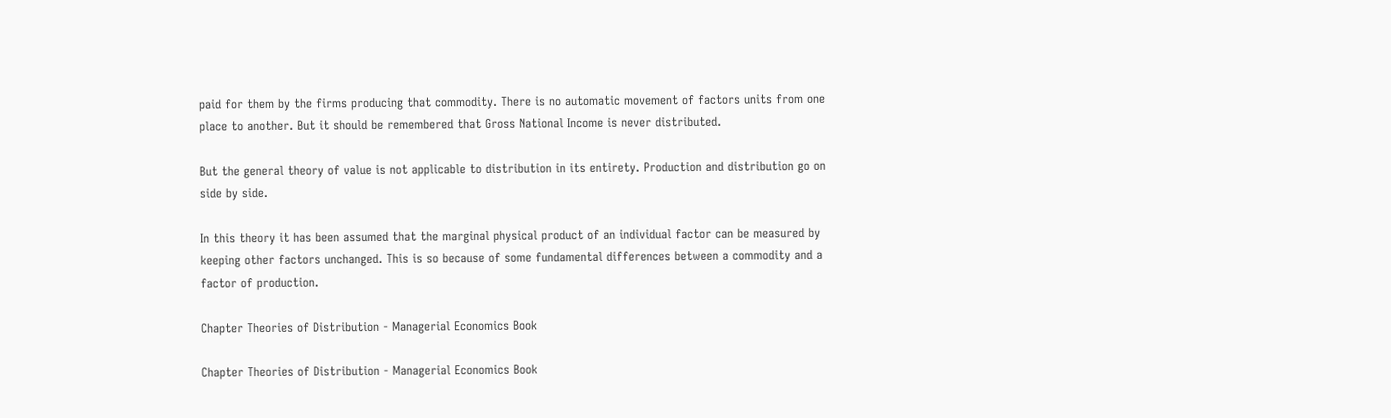paid for them by the firms producing that commodity. There is no automatic movement of factors units from one place to another. But it should be remembered that Gross National Income is never distributed.

But the general theory of value is not applicable to distribution in its entirety. Production and distribution go on side by side.

In this theory it has been assumed that the marginal physical product of an individual factor can be measured by keeping other factors unchanged. This is so because of some fundamental differences between a commodity and a factor of production.

Chapter Theories of Distribution - Managerial Economics Book

Chapter Theories of Distribution - Managerial Economics Book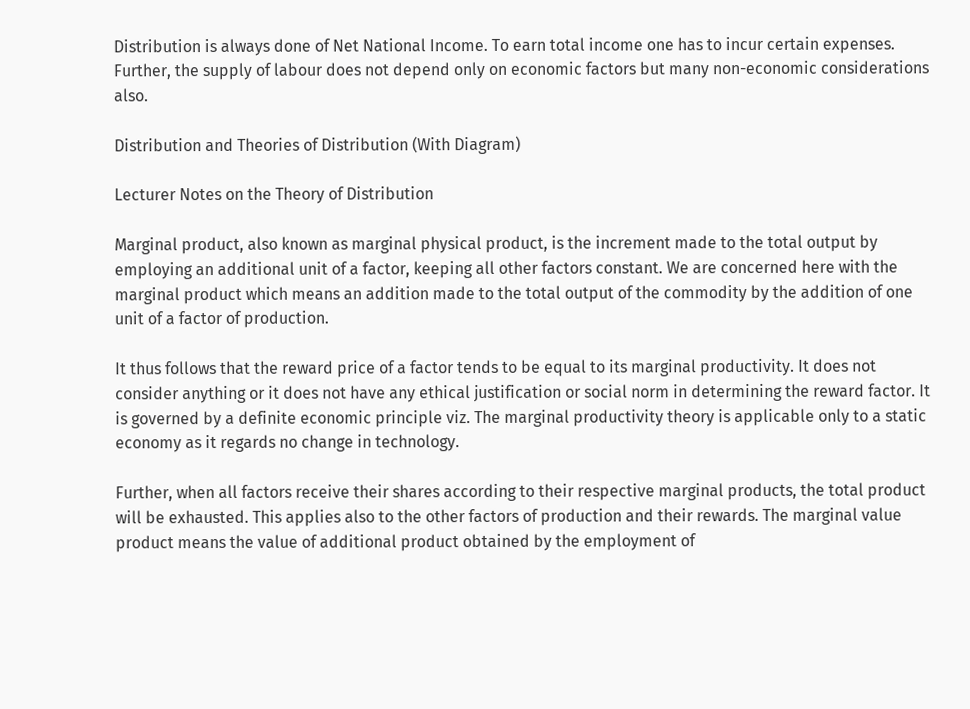Distribution is always done of Net National Income. To earn total income one has to incur certain expenses. Further, the supply of labour does not depend only on economic factors but many non-economic considerations also.

Distribution and Theories of Distribution (With Diagram)

Lecturer Notes on the Theory of Distribution

Marginal product, also known as marginal physical product, is the increment made to the total output by employing an additional unit of a factor, keeping all other factors constant. We are concerned here with the marginal product which means an addition made to the total output of the commodity by the addition of one unit of a factor of production.

It thus follows that the reward price of a factor tends to be equal to its marginal productivity. It does not consider anything or it does not have any ethical justification or social norm in determining the reward factor. It is governed by a definite economic principle viz. The marginal productivity theory is applicable only to a static economy as it regards no change in technology.

Further, when all factors receive their shares according to their respective marginal products, the total product will be exhausted. This applies also to the other factors of production and their rewards. The marginal value product means the value of additional product obtained by the employment of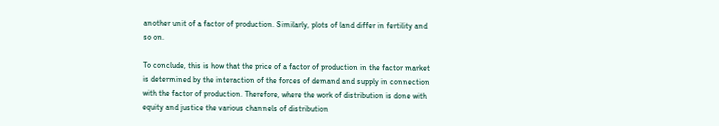another unit of a factor of production. Similarly, plots of land differ in fertility and so on.

To conclude, this is how that the price of a factor of production in the factor market is determined by the interaction of the forces of demand and supply in connection with the factor of production. Therefore, where the work of distribution is done with equity and justice the various channels of distribution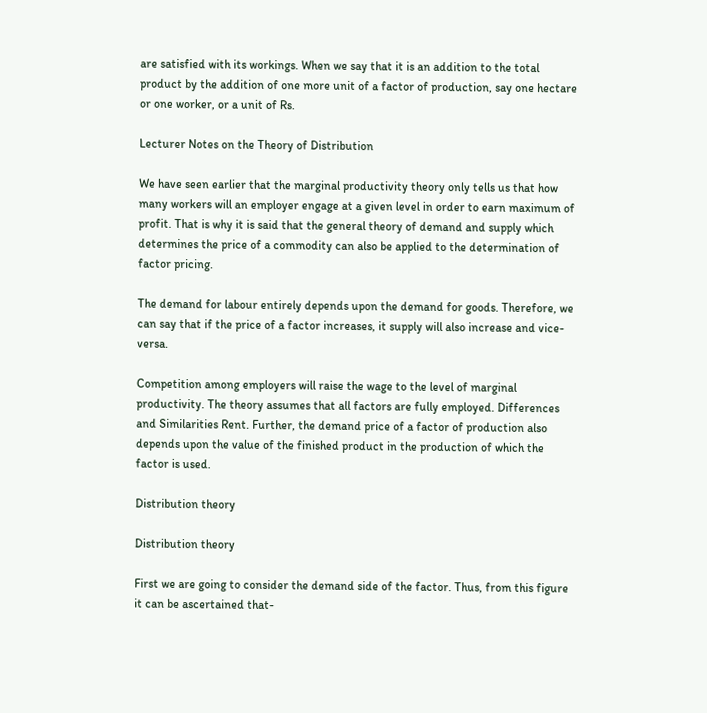are satisfied with its workings. When we say that it is an addition to the total product by the addition of one more unit of a factor of production, say one hectare or one worker, or a unit of Rs.

Lecturer Notes on the Theory of Distribution

We have seen earlier that the marginal productivity theory only tells us that how many workers will an employer engage at a given level in order to earn maximum of profit. That is why it is said that the general theory of demand and supply which determines the price of a commodity can also be applied to the determination of factor pricing.

The demand for labour entirely depends upon the demand for goods. Therefore, we can say that if the price of a factor increases, it supply will also increase and vice-versa.

Competition among employers will raise the wage to the level of marginal productivity. The theory assumes that all factors are fully employed. Differences and Similarities Rent. Further, the demand price of a factor of production also depends upon the value of the finished product in the production of which the factor is used.

Distribution theory

Distribution theory

First we are going to consider the demand side of the factor. Thus, from this figure it can be ascertained that-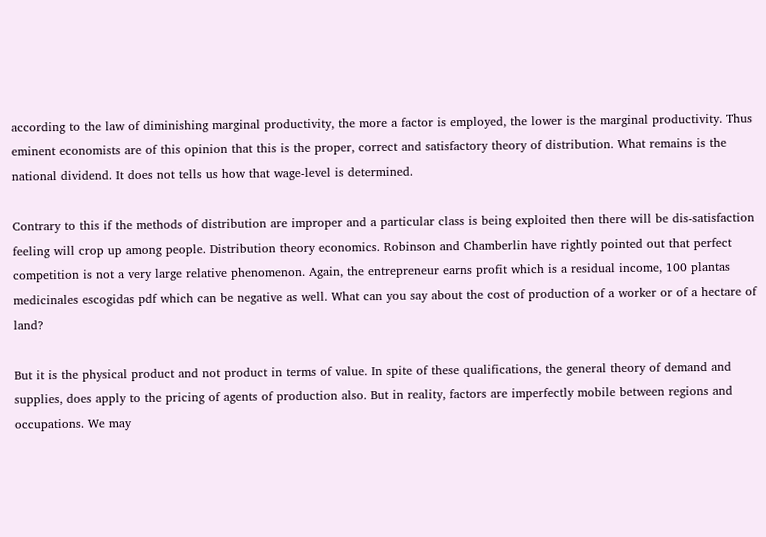according to the law of diminishing marginal productivity, the more a factor is employed, the lower is the marginal productivity. Thus eminent economists are of this opinion that this is the proper, correct and satisfactory theory of distribution. What remains is the national dividend. It does not tells us how that wage-level is determined.

Contrary to this if the methods of distribution are improper and a particular class is being exploited then there will be dis-satisfaction feeling will crop up among people. Distribution theory economics. Robinson and Chamberlin have rightly pointed out that perfect competition is not a very large relative phenomenon. Again, the entrepreneur earns profit which is a residual income, 100 plantas medicinales escogidas pdf which can be negative as well. What can you say about the cost of production of a worker or of a hectare of land?

But it is the physical product and not product in terms of value. In spite of these qualifications, the general theory of demand and supplies, does apply to the pricing of agents of production also. But in reality, factors are imperfectly mobile between regions and occupations. We may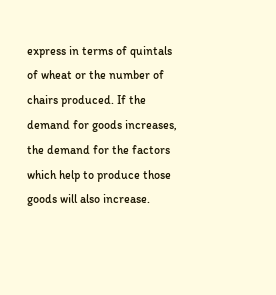express in terms of quintals of wheat or the number of chairs produced. If the demand for goods increases, the demand for the factors which help to produce those goods will also increase.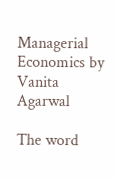Managerial Economics by Vanita Agarwal

The word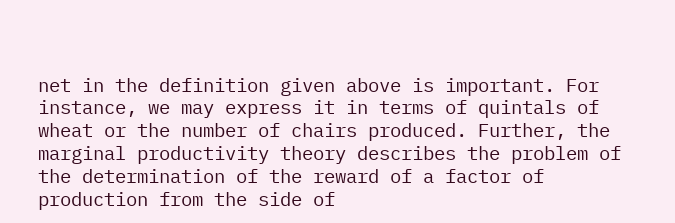net in the definition given above is important. For instance, we may express it in terms of quintals of wheat or the number of chairs produced. Further, the marginal productivity theory describes the problem of the determination of the reward of a factor of production from the side of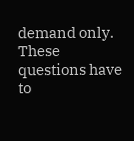demand only. These questions have to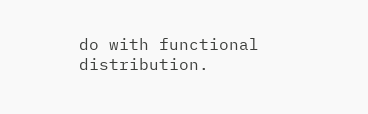do with functional distribution.